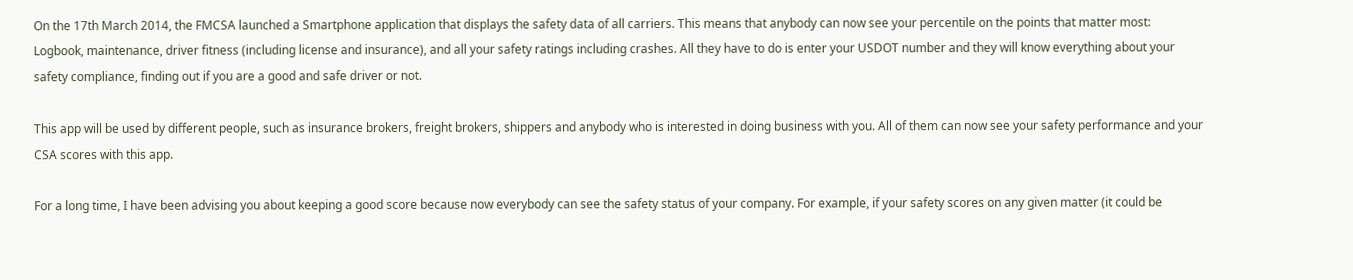On the 17th March 2014, the FMCSA launched a Smartphone application that displays the safety data of all carriers. This means that anybody can now see your percentile on the points that matter most: Logbook, maintenance, driver fitness (including license and insurance), and all your safety ratings including crashes. All they have to do is enter your USDOT number and they will know everything about your safety compliance, finding out if you are a good and safe driver or not.

This app will be used by different people, such as insurance brokers, freight brokers, shippers and anybody who is interested in doing business with you. All of them can now see your safety performance and your CSA scores with this app.

For a long time, I have been advising you about keeping a good score because now everybody can see the safety status of your company. For example, if your safety scores on any given matter (it could be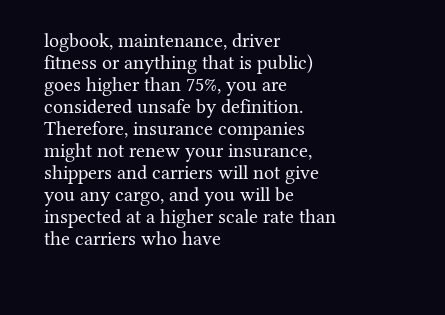logbook, maintenance, driver fitness or anything that is public) goes higher than 75%, you are considered unsafe by definition. Therefore, insurance companies might not renew your insurance, shippers and carriers will not give you any cargo, and you will be inspected at a higher scale rate than the carriers who have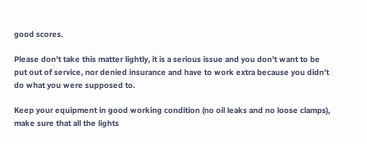good scores.

Please don’t take this matter lightly, it is a serious issue and you don’t want to be put out of service, nor denied insurance and have to work extra because you didn’t do what you were supposed to.

Keep your equipment in good working condition (no oil leaks and no loose clamps), make sure that all the lights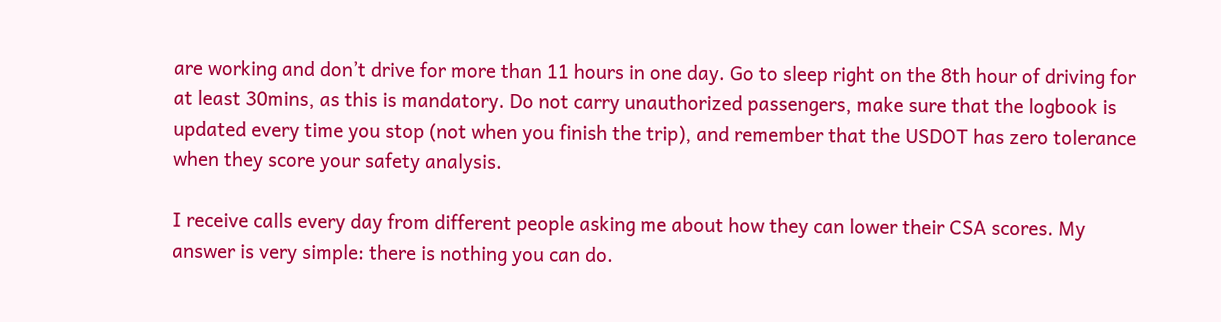are working and don’t drive for more than 11 hours in one day. Go to sleep right on the 8th hour of driving for at least 30mins, as this is mandatory. Do not carry unauthorized passengers, make sure that the logbook is updated every time you stop (not when you finish the trip), and remember that the USDOT has zero tolerance when they score your safety analysis.

I receive calls every day from different people asking me about how they can lower their CSA scores. My answer is very simple: there is nothing you can do.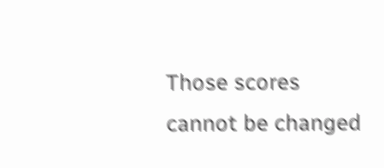Those scores cannot be changed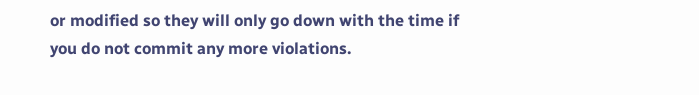or modified so they will only go down with the time if you do not commit any more violations.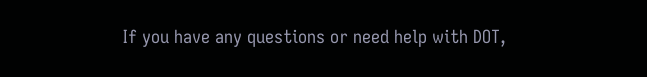If you have any questions or need help with DOT,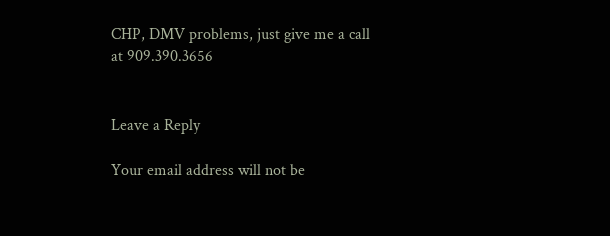CHP, DMV problems, just give me a call at 909.390.3656


Leave a Reply

Your email address will not be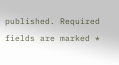published. Required fields are marked *